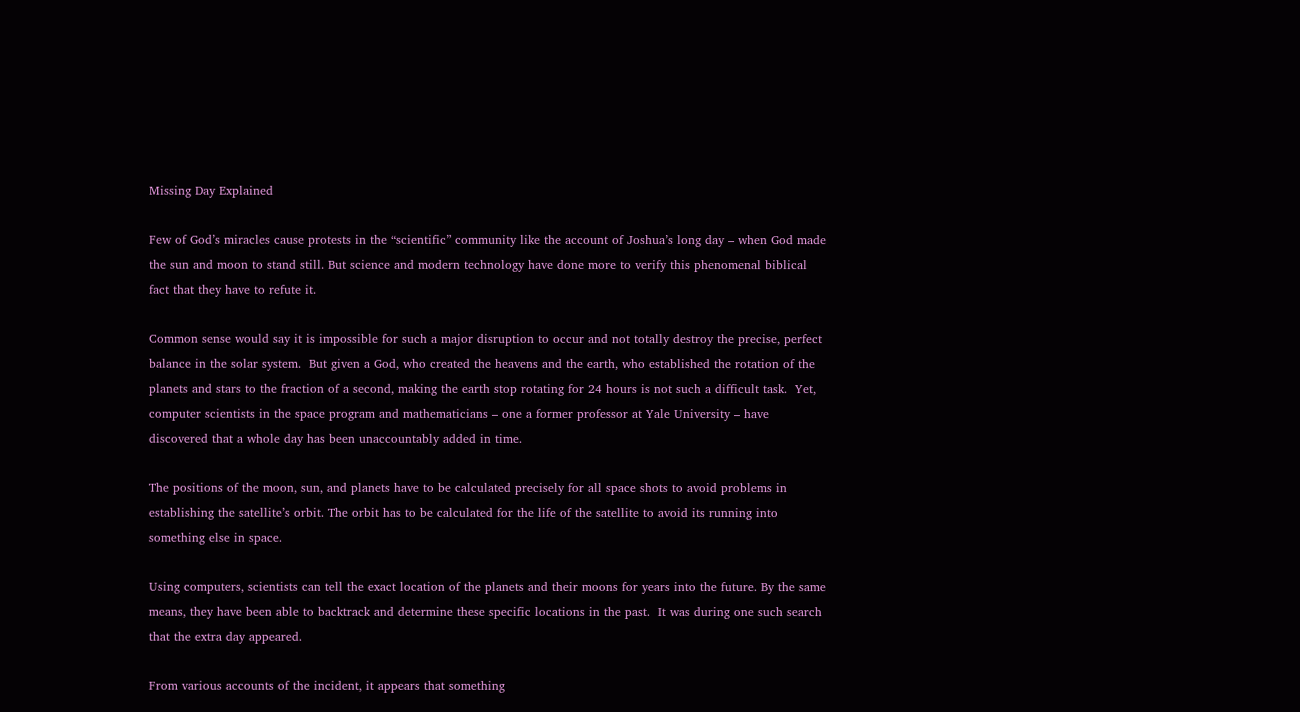Missing Day Explained

Few of God’s miracles cause protests in the “scientific” community like the account of Joshua’s long day – when God made the sun and moon to stand still. But science and modern technology have done more to verify this phenomenal biblical fact that they have to refute it.

Common sense would say it is impossible for such a major disruption to occur and not totally destroy the precise, perfect balance in the solar system.  But given a God, who created the heavens and the earth, who established the rotation of the planets and stars to the fraction of a second, making the earth stop rotating for 24 hours is not such a difficult task.  Yet, computer scientists in the space program and mathematicians – one a former professor at Yale University – have discovered that a whole day has been unaccountably added in time.

The positions of the moon, sun, and planets have to be calculated precisely for all space shots to avoid problems in establishing the satellite’s orbit. The orbit has to be calculated for the life of the satellite to avoid its running into something else in space.

Using computers, scientists can tell the exact location of the planets and their moons for years into the future. By the same means, they have been able to backtrack and determine these specific locations in the past.  It was during one such search that the extra day appeared.

From various accounts of the incident, it appears that something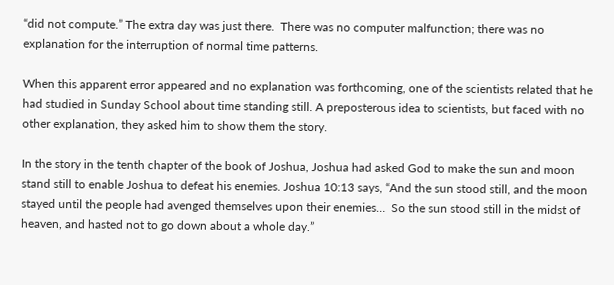“did not compute.” The extra day was just there.  There was no computer malfunction; there was no explanation for the interruption of normal time patterns.

When this apparent error appeared and no explanation was forthcoming, one of the scientists related that he had studied in Sunday School about time standing still. A preposterous idea to scientists, but faced with no other explanation, they asked him to show them the story.

In the story in the tenth chapter of the book of Joshua, Joshua had asked God to make the sun and moon stand still to enable Joshua to defeat his enemies. Joshua 10:13 says, “And the sun stood still, and the moon stayed until the people had avenged themselves upon their enemies…  So the sun stood still in the midst of heaven, and hasted not to go down about a whole day.”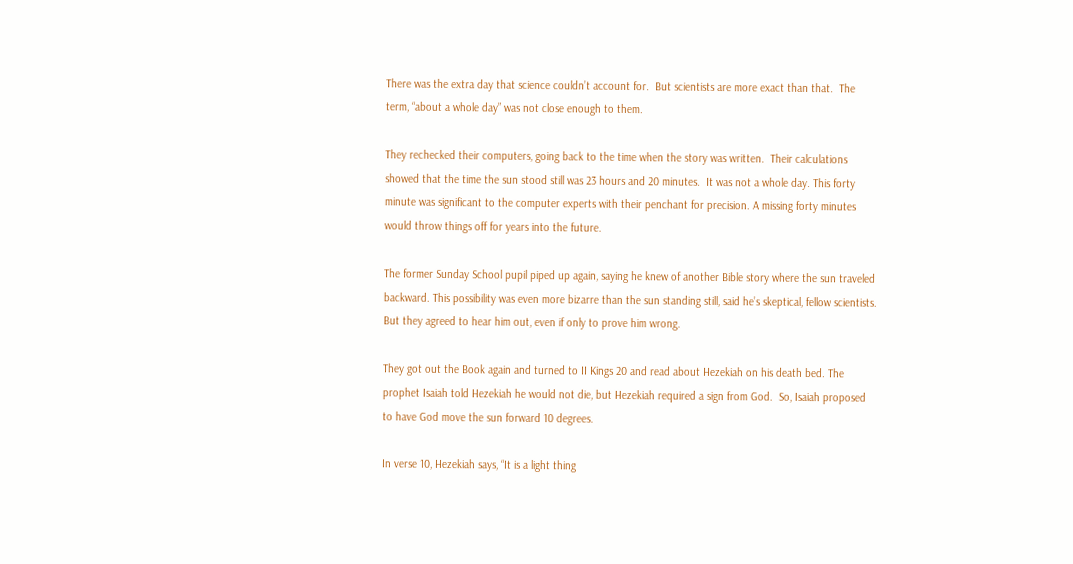There was the extra day that science couldn’t account for.  But scientists are more exact than that.  The term, “about a whole day” was not close enough to them.

They rechecked their computers, going back to the time when the story was written.  Their calculations showed that the time the sun stood still was 23 hours and 20 minutes.  It was not a whole day. This forty minute was significant to the computer experts with their penchant for precision. A missing forty minutes would throw things off for years into the future.

The former Sunday School pupil piped up again, saying he knew of another Bible story where the sun traveled backward. This possibility was even more bizarre than the sun standing still, said he’s skeptical, fellow scientists. But they agreed to hear him out, even if only to prove him wrong.

They got out the Book again and turned to II Kings 20 and read about Hezekiah on his death bed. The prophet Isaiah told Hezekiah he would not die, but Hezekiah required a sign from God.  So, Isaiah proposed to have God move the sun forward 10 degrees.

In verse 10, Hezekiah says, “It is a light thing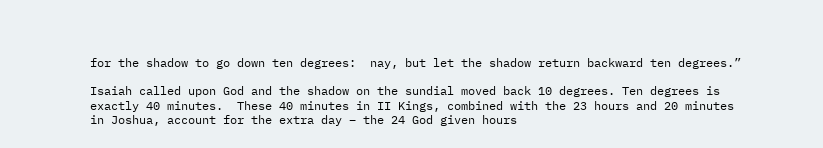for the shadow to go down ten degrees:  nay, but let the shadow return backward ten degrees.”

Isaiah called upon God and the shadow on the sundial moved back 10 degrees. Ten degrees is exactly 40 minutes.  These 40 minutes in II Kings, combined with the 23 hours and 20 minutes in Joshua, account for the extra day – the 24 God given hours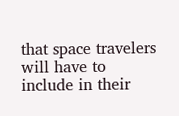that space travelers will have to include in their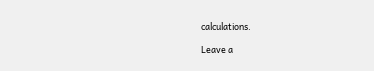calculations.

Leave a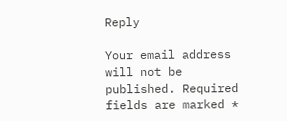Reply

Your email address will not be published. Required fields are marked *